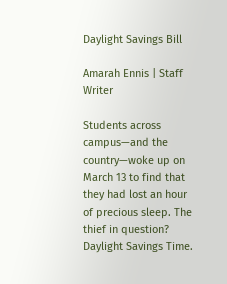Daylight Savings Bill

Amarah Ennis | Staff Writer

Students across campus—and the country—woke up on March 13 to find that they had lost an hour of precious sleep. The thief in question? Daylight Savings Time.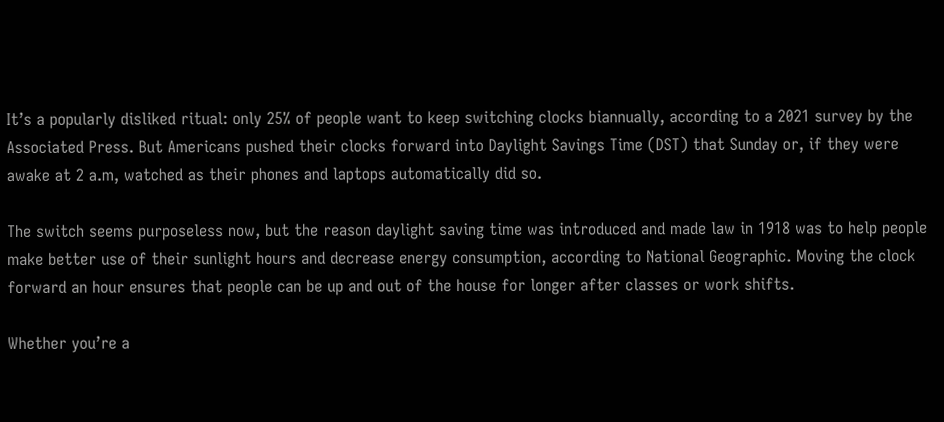It’s a popularly disliked ritual: only 25% of people want to keep switching clocks biannually, according to a 2021 survey by the Associated Press. But Americans pushed their clocks forward into Daylight Savings Time (DST) that Sunday or, if they were awake at 2 a.m, watched as their phones and laptops automatically did so.

The switch seems purposeless now, but the reason daylight saving time was introduced and made law in 1918 was to help people make better use of their sunlight hours and decrease energy consumption, according to National Geographic. Moving the clock forward an hour ensures that people can be up and out of the house for longer after classes or work shifts.

Whether you’re a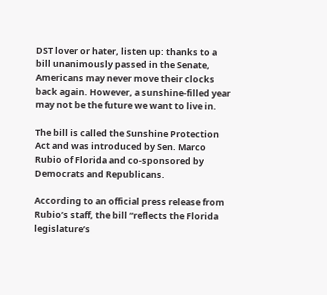DST lover or hater, listen up: thanks to a bill unanimously passed in the Senate, Americans may never move their clocks back again. However, a sunshine-filled year may not be the future we want to live in.

The bill is called the Sunshine Protection Act and was introduced by Sen. Marco Rubio of Florida and co-sponsored by Democrats and Republicans.

According to an official press release from Rubio’s staff, the bill “reflects the Florida legislature’s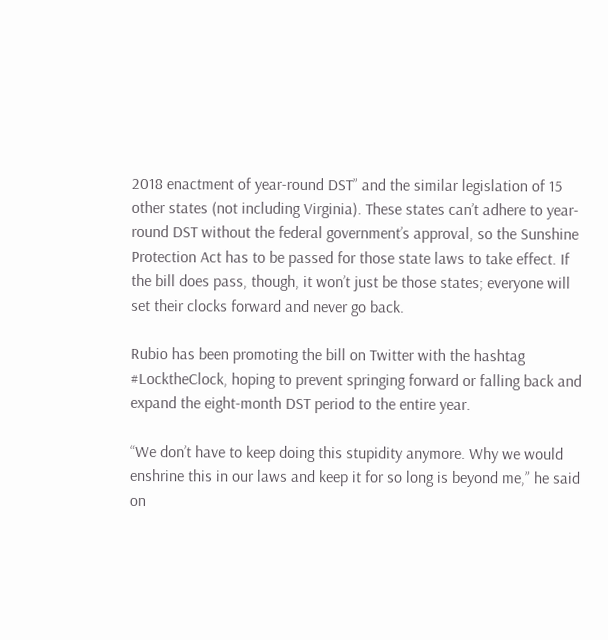2018 enactment of year-round DST” and the similar legislation of 15 other states (not including Virginia). These states can’t adhere to year-round DST without the federal government’s approval, so the Sunshine Protection Act has to be passed for those state laws to take effect. If the bill does pass, though, it won’t just be those states; everyone will set their clocks forward and never go back.

Rubio has been promoting the bill on Twitter with the hashtag #LocktheClock, hoping to prevent springing forward or falling back and expand the eight-month DST period to the entire year.

“We don’t have to keep doing this stupidity anymore. Why we would enshrine this in our laws and keep it for so long is beyond me,” he said on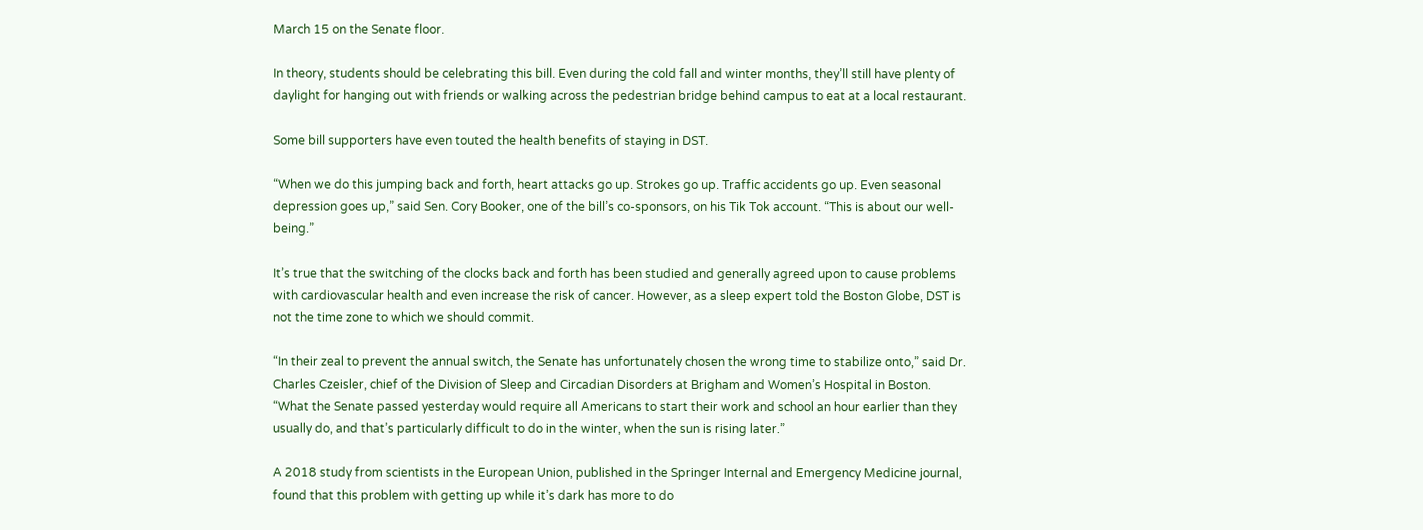March 15 on the Senate floor.

In theory, students should be celebrating this bill. Even during the cold fall and winter months, they’ll still have plenty of daylight for hanging out with friends or walking across the pedestrian bridge behind campus to eat at a local restaurant.

Some bill supporters have even touted the health benefits of staying in DST.

“When we do this jumping back and forth, heart attacks go up. Strokes go up. Traffic accidents go up. Even seasonal depression goes up,” said Sen. Cory Booker, one of the bill’s co-sponsors, on his Tik Tok account. “This is about our well-being.”

It’s true that the switching of the clocks back and forth has been studied and generally agreed upon to cause problems with cardiovascular health and even increase the risk of cancer. However, as a sleep expert told the Boston Globe, DST is not the time zone to which we should commit.

“In their zeal to prevent the annual switch, the Senate has unfortunately chosen the wrong time to stabilize onto,” said Dr. Charles Czeisler, chief of the Division of Sleep and Circadian Disorders at Brigham and Women’s Hospital in Boston. “What the Senate passed yesterday would require all Americans to start their work and school an hour earlier than they usually do, and that’s particularly difficult to do in the winter, when the sun is rising later.”

A 2018 study from scientists in the European Union, published in the Springer Internal and Emergency Medicine journal, found that this problem with getting up while it’s dark has more to do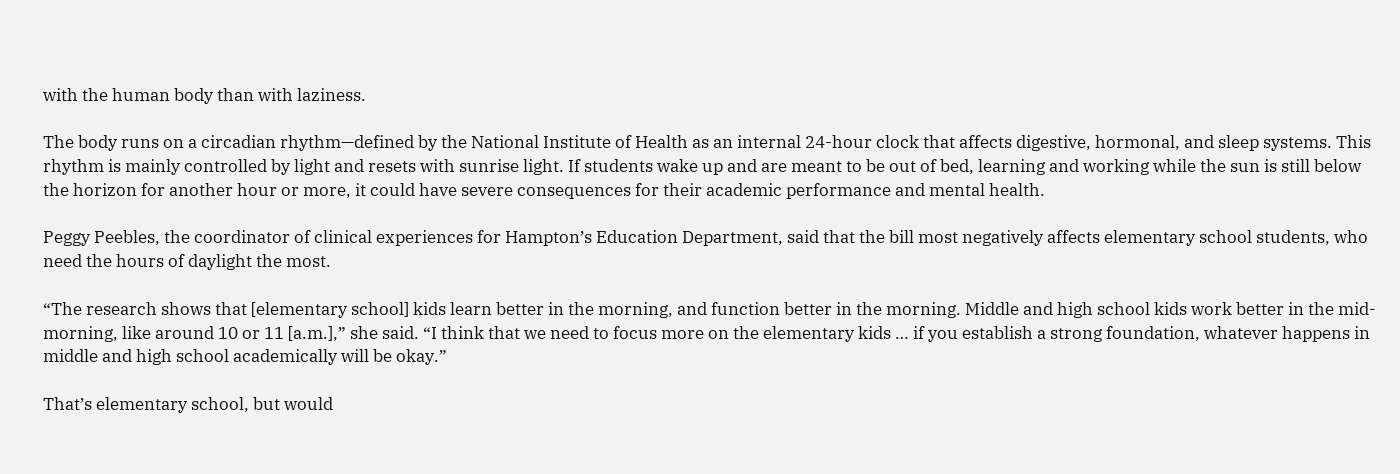with the human body than with laziness.

The body runs on a circadian rhythm—defined by the National Institute of Health as an internal 24-hour clock that affects digestive, hormonal, and sleep systems. This rhythm is mainly controlled by light and resets with sunrise light. If students wake up and are meant to be out of bed, learning and working while the sun is still below the horizon for another hour or more, it could have severe consequences for their academic performance and mental health.

Peggy Peebles, the coordinator of clinical experiences for Hampton’s Education Department, said that the bill most negatively affects elementary school students, who need the hours of daylight the most.

“The research shows that [elementary school] kids learn better in the morning, and function better in the morning. Middle and high school kids work better in the mid-morning, like around 10 or 11 [a.m.],” she said. “I think that we need to focus more on the elementary kids … if you establish a strong foundation, whatever happens in middle and high school academically will be okay.”

That’s elementary school, but would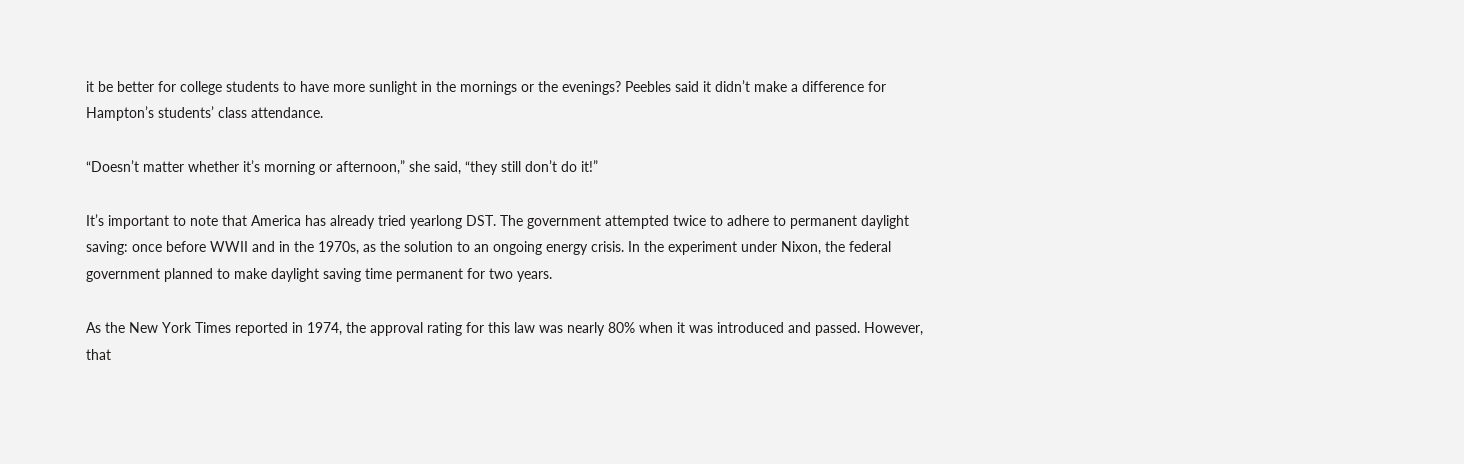it be better for college students to have more sunlight in the mornings or the evenings? Peebles said it didn’t make a difference for Hampton’s students’ class attendance.

“Doesn’t matter whether it’s morning or afternoon,” she said, “they still don’t do it!”

It’s important to note that America has already tried yearlong DST. The government attempted twice to adhere to permanent daylight saving: once before WWII and in the 1970s, as the solution to an ongoing energy crisis. In the experiment under Nixon, the federal government planned to make daylight saving time permanent for two years.

As the New York Times reported in 1974, the approval rating for this law was nearly 80% when it was introduced and passed. However, that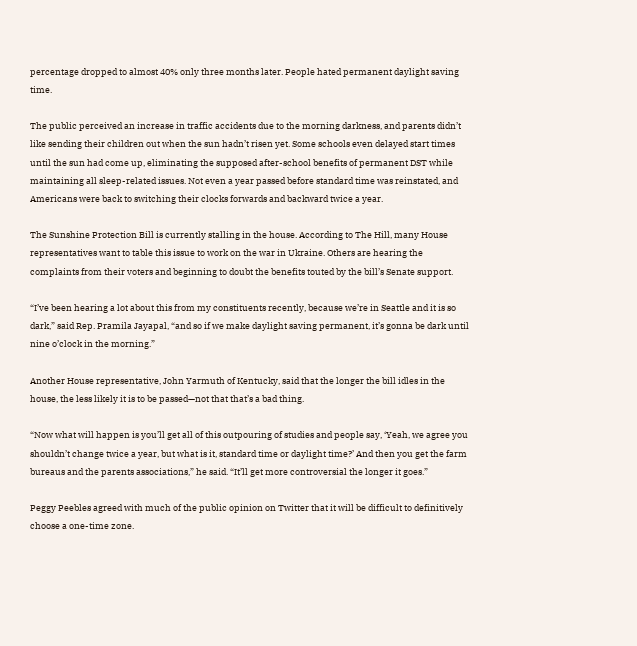percentage dropped to almost 40% only three months later. People hated permanent daylight saving time.

The public perceived an increase in traffic accidents due to the morning darkness, and parents didn’t like sending their children out when the sun hadn’t risen yet. Some schools even delayed start times until the sun had come up, eliminating the supposed after-school benefits of permanent DST while maintaining all sleep-related issues. Not even a year passed before standard time was reinstated, and Americans were back to switching their clocks forwards and backward twice a year.

The Sunshine Protection Bill is currently stalling in the house. According to The Hill, many House representatives want to table this issue to work on the war in Ukraine. Others are hearing the complaints from their voters and beginning to doubt the benefits touted by the bill’s Senate support.

“I’ve been hearing a lot about this from my constituents recently, because we’re in Seattle and it is so dark,” said Rep. Pramila Jayapal, “and so if we make daylight saving permanent, it’s gonna be dark until nine o’clock in the morning.”

Another House representative, John Yarmuth of Kentucky, said that the longer the bill idles in the house, the less likely it is to be passed—not that that’s a bad thing.

“Now what will happen is you’ll get all of this outpouring of studies and people say, ‘Yeah, we agree you shouldn’t change twice a year, but what is it, standard time or daylight time?’ And then you get the farm bureaus and the parents associations,” he said. “It’ll get more controversial the longer it goes.”

Peggy Peebles agreed with much of the public opinion on Twitter that it will be difficult to definitively choose a one-time zone.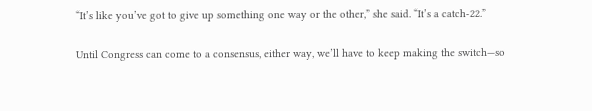“It’s like you’ve got to give up something one way or the other,” she said. “It’s a catch-22.”

Until Congress can come to a consensus, either way, we’ll have to keep making the switch—so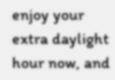enjoy your extra daylight hour now, and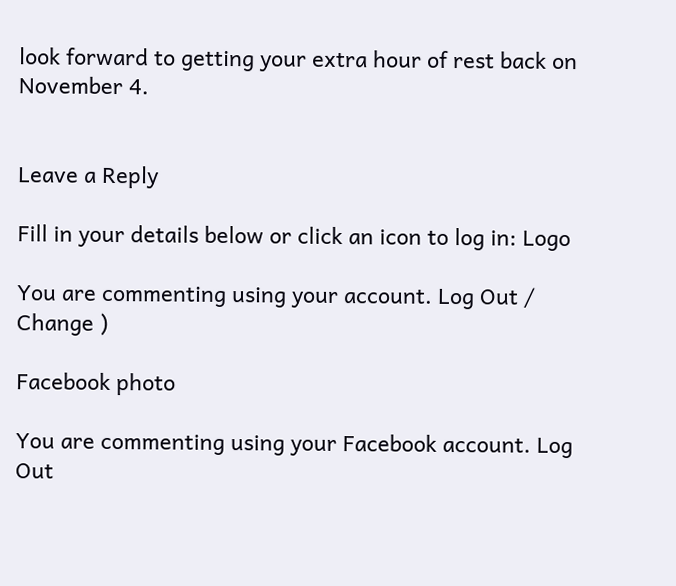look forward to getting your extra hour of rest back on November 4.


Leave a Reply

Fill in your details below or click an icon to log in: Logo

You are commenting using your account. Log Out /  Change )

Facebook photo

You are commenting using your Facebook account. Log Out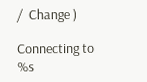/  Change )

Connecting to %s